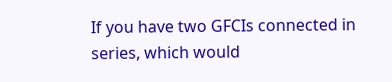If you have two GFCIs connected in series, which would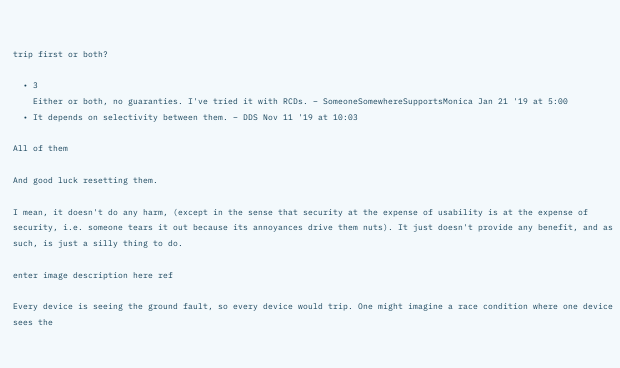trip first or both?

  • 3
    Either or both, no guaranties. I've tried it with RCDs. – SomeoneSomewhereSupportsMonica Jan 21 '19 at 5:00
  • It depends on selectivity between them. – DDS Nov 11 '19 at 10:03

All of them

And good luck resetting them.

I mean, it doesn't do any harm, (except in the sense that security at the expense of usability is at the expense of security, i.e. someone tears it out because its annoyances drive them nuts). It just doesn't provide any benefit, and as such, is just a silly thing to do.

enter image description here ref

Every device is seeing the ground fault, so every device would trip. One might imagine a race condition where one device sees the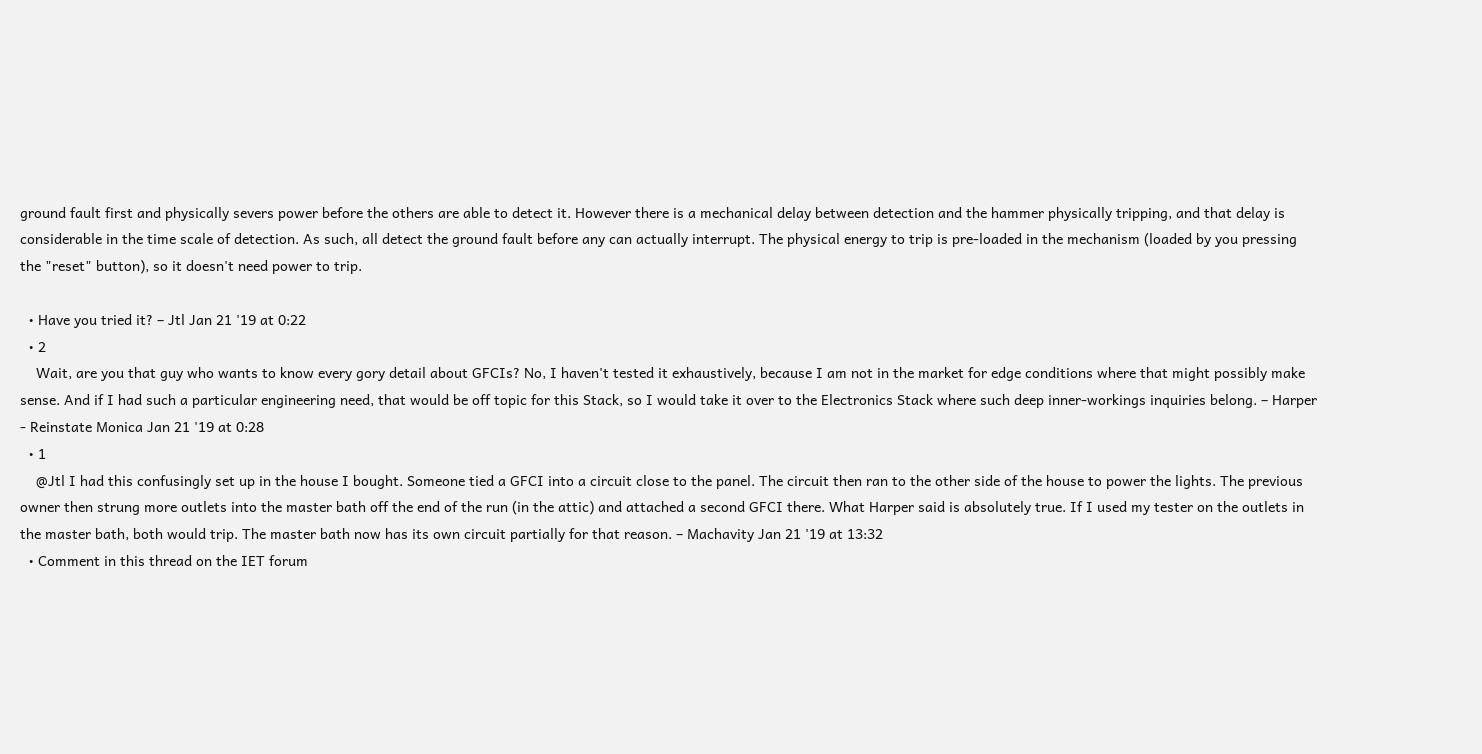ground fault first and physically severs power before the others are able to detect it. However there is a mechanical delay between detection and the hammer physically tripping, and that delay is considerable in the time scale of detection. As such, all detect the ground fault before any can actually interrupt. The physical energy to trip is pre-loaded in the mechanism (loaded by you pressing the "reset" button), so it doesn't need power to trip.

  • Have you tried it? – Jtl Jan 21 '19 at 0:22
  • 2
    Wait, are you that guy who wants to know every gory detail about GFCIs? No, I haven't tested it exhaustively, because I am not in the market for edge conditions where that might possibly make sense. And if I had such a particular engineering need, that would be off topic for this Stack, so I would take it over to the Electronics Stack where such deep inner-workings inquiries belong. – Harper - Reinstate Monica Jan 21 '19 at 0:28
  • 1
    @Jtl I had this confusingly set up in the house I bought. Someone tied a GFCI into a circuit close to the panel. The circuit then ran to the other side of the house to power the lights. The previous owner then strung more outlets into the master bath off the end of the run (in the attic) and attached a second GFCI there. What Harper said is absolutely true. If I used my tester on the outlets in the master bath, both would trip. The master bath now has its own circuit partially for that reason. – Machavity Jan 21 '19 at 13:32
  • Comment in this thread on the IET forum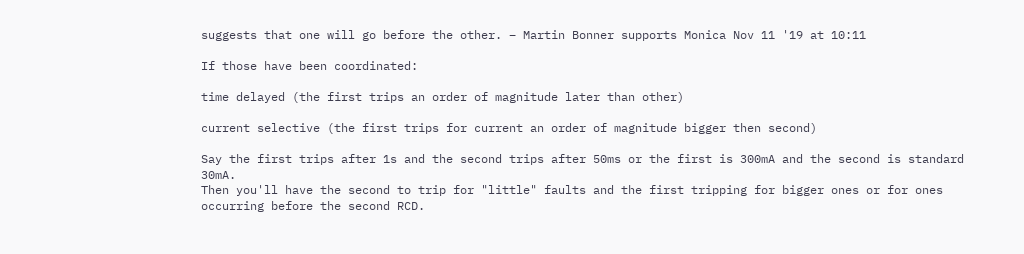suggests that one will go before the other. – Martin Bonner supports Monica Nov 11 '19 at 10:11

If those have been coordinated:

time delayed (the first trips an order of magnitude later than other)

current selective (the first trips for current an order of magnitude bigger then second)

Say the first trips after 1s and the second trips after 50ms or the first is 300mA and the second is standard 30mA.
Then you'll have the second to trip for "little" faults and the first tripping for bigger ones or for ones occurring before the second RCD.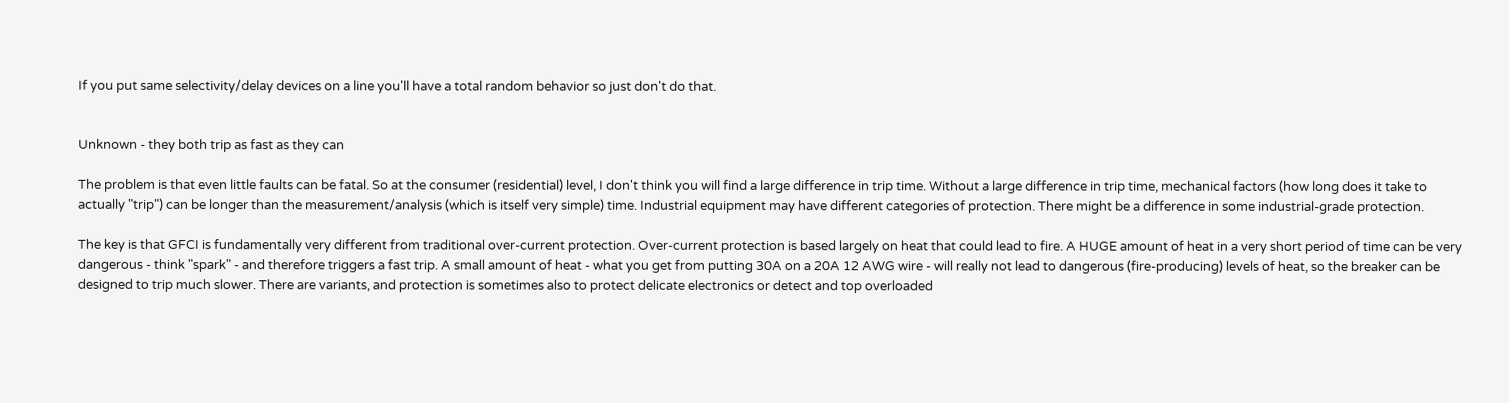If you put same selectivity/delay devices on a line you'll have a total random behavior so just don't do that.


Unknown - they both trip as fast as they can

The problem is that even little faults can be fatal. So at the consumer (residential) level, I don't think you will find a large difference in trip time. Without a large difference in trip time, mechanical factors (how long does it take to actually "trip") can be longer than the measurement/analysis (which is itself very simple) time. Industrial equipment may have different categories of protection. There might be a difference in some industrial-grade protection.

The key is that GFCI is fundamentally very different from traditional over-current protection. Over-current protection is based largely on heat that could lead to fire. A HUGE amount of heat in a very short period of time can be very dangerous - think "spark" - and therefore triggers a fast trip. A small amount of heat - what you get from putting 30A on a 20A 12 AWG wire - will really not lead to dangerous (fire-producing) levels of heat, so the breaker can be designed to trip much slower. There are variants, and protection is sometimes also to protect delicate electronics or detect and top overloaded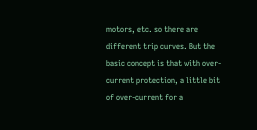motors, etc. so there are different trip curves. But the basic concept is that with over-current protection, a little bit of over-current for a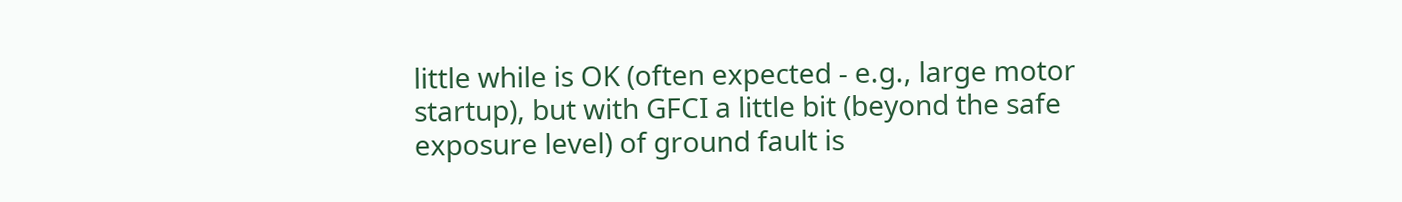little while is OK (often expected - e.g., large motor startup), but with GFCI a little bit (beyond the safe exposure level) of ground fault is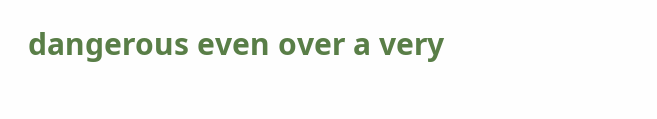dangerous even over a very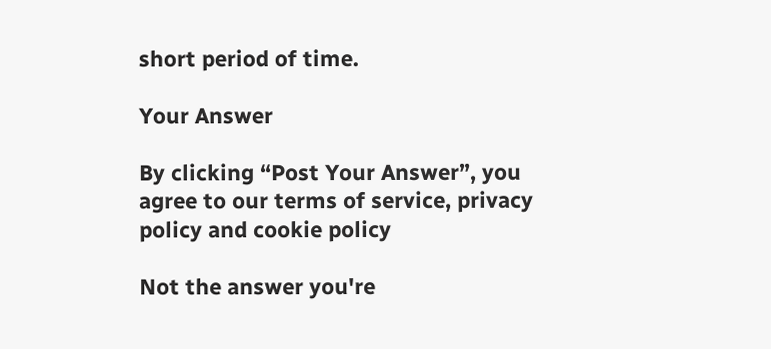short period of time.

Your Answer

By clicking “Post Your Answer”, you agree to our terms of service, privacy policy and cookie policy

Not the answer you're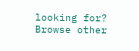looking for? Browse other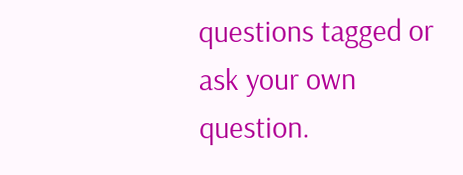questions tagged or ask your own question.